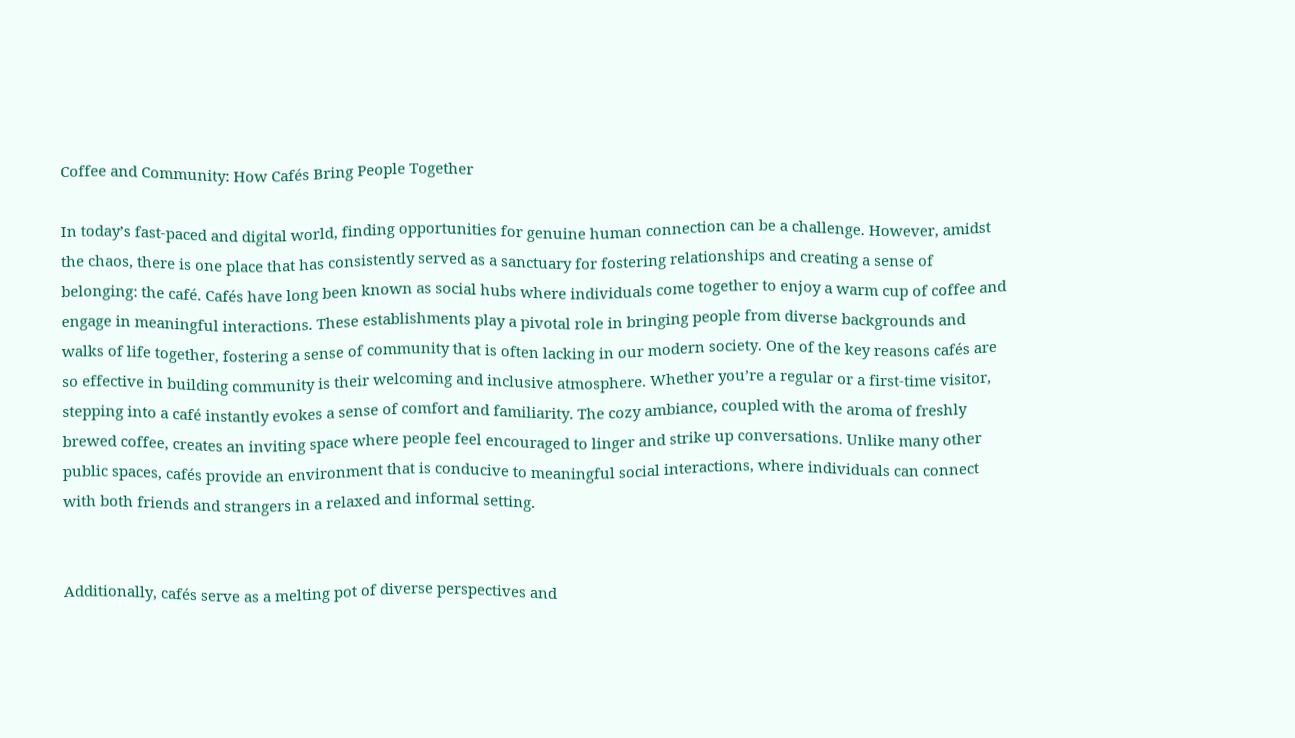Coffee and Community: How Cafés Bring People Together

In today’s fast-paced and digital world, finding opportunities for genuine human connection can be a challenge. However, amidst the chaos, there is one place that has consistently served as a sanctuary for fostering relationships and creating a sense of belonging: the café. Cafés have long been known as social hubs where individuals come together to enjoy a warm cup of coffee and engage in meaningful interactions. These establishments play a pivotal role in bringing people from diverse backgrounds and walks of life together, fostering a sense of community that is often lacking in our modern society. One of the key reasons cafés are so effective in building community is their welcoming and inclusive atmosphere. Whether you’re a regular or a first-time visitor, stepping into a café instantly evokes a sense of comfort and familiarity. The cozy ambiance, coupled with the aroma of freshly brewed coffee, creates an inviting space where people feel encouraged to linger and strike up conversations. Unlike many other public spaces, cafés provide an environment that is conducive to meaningful social interactions, where individuals can connect with both friends and strangers in a relaxed and informal setting.


Additionally, cafés serve as a melting pot of diverse perspectives and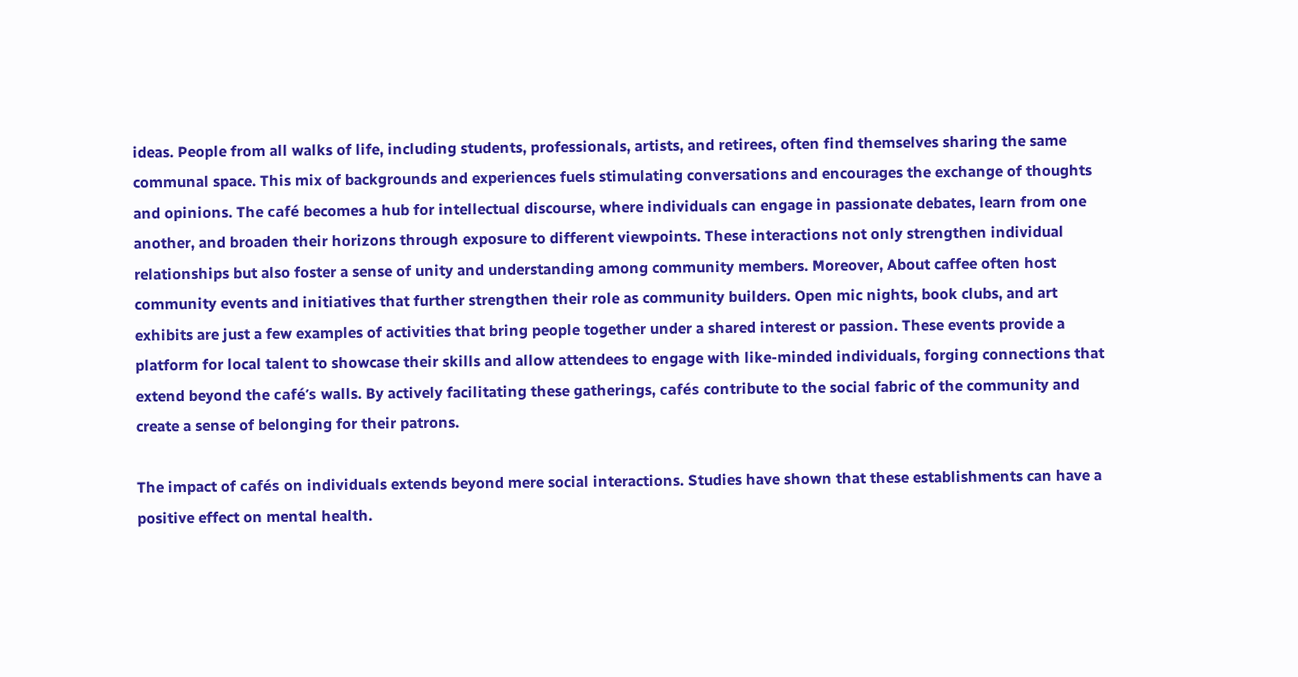ideas. People from all walks of life, including students, professionals, artists, and retirees, often find themselves sharing the same communal space. This mix of backgrounds and experiences fuels stimulating conversations and encourages the exchange of thoughts and opinions. The café becomes a hub for intellectual discourse, where individuals can engage in passionate debates, learn from one another, and broaden their horizons through exposure to different viewpoints. These interactions not only strengthen individual relationships but also foster a sense of unity and understanding among community members. Moreover, About caffee often host community events and initiatives that further strengthen their role as community builders. Open mic nights, book clubs, and art exhibits are just a few examples of activities that bring people together under a shared interest or passion. These events provide a platform for local talent to showcase their skills and allow attendees to engage with like-minded individuals, forging connections that extend beyond the café’s walls. By actively facilitating these gatherings, cafés contribute to the social fabric of the community and create a sense of belonging for their patrons.

The impact of cafés on individuals extends beyond mere social interactions. Studies have shown that these establishments can have a positive effect on mental health.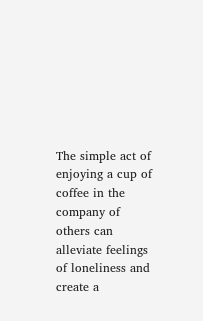The simple act of enjoying a cup of coffee in the company of others can alleviate feelings of loneliness and create a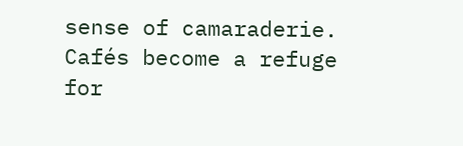sense of camaraderie. Cafés become a refuge for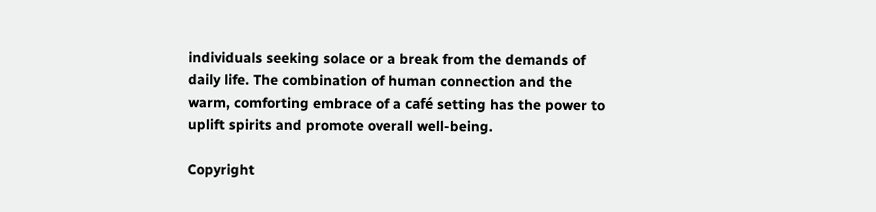individuals seeking solace or a break from the demands of daily life. The combination of human connection and the warm, comforting embrace of a café setting has the power to uplift spirits and promote overall well-being.

Copyright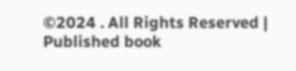©2024 . All Rights Reserved | Published book